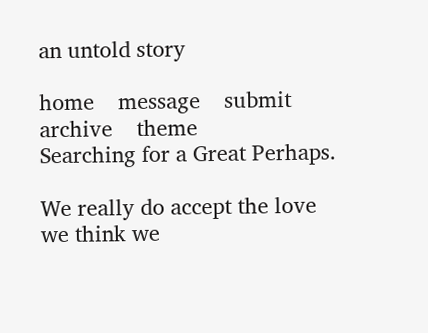an untold story

home    message    submit    archive    theme
Searching for a Great Perhaps.

We really do accept the love we think we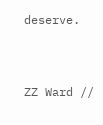deserve.


ZZ Ward //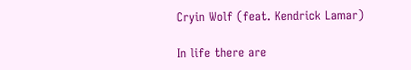Cryin Wolf (feat. Kendrick Lamar)

In life there are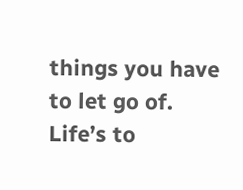things you have to let go of. Life’s to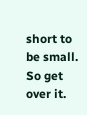short to be small. So get over it.